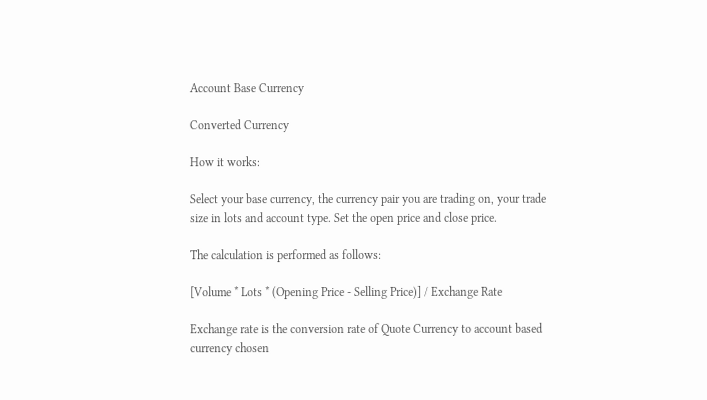Account Base Currency

Converted Currency

How it works:

Select your base currency, the currency pair you are trading on, your trade size in lots and account type. Set the open price and close price.

The calculation is performed as follows:

[Volume * Lots * (Opening Price - Selling Price)] / Exchange Rate

Exchange rate is the conversion rate of Quote Currency to account based currency chosen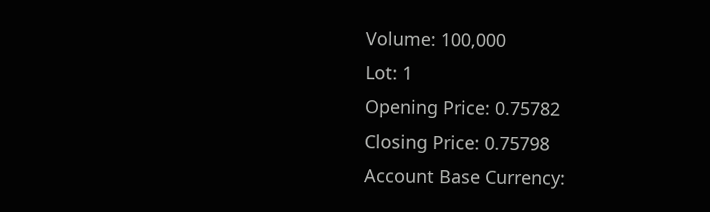Volume: 100,000
Lot: 1
Opening Price: 0.75782
Closing Price: 0.75798
Account Base Currency: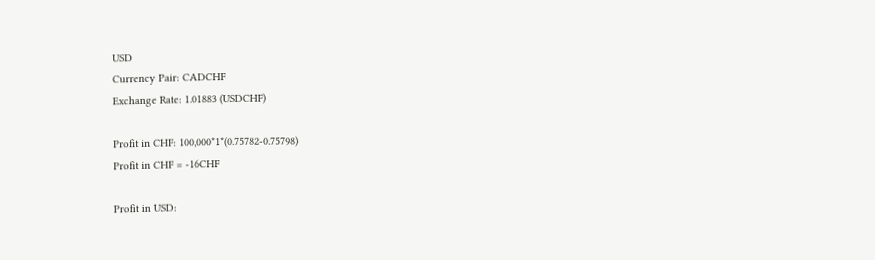USD
Currency Pair: CADCHF
Exchange Rate: 1.01883 (USDCHF)

Profit in CHF: 100,000*1*(0.75782-0.75798)
Profit in CHF = -16CHF

Profit in USD: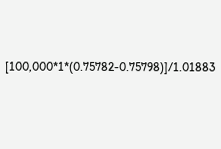[100,000*1*(0.75782-0.75798)]/1.01883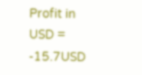Profit in USD = -15.7USD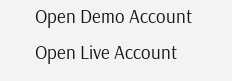Open Demo Account
Open Live Account